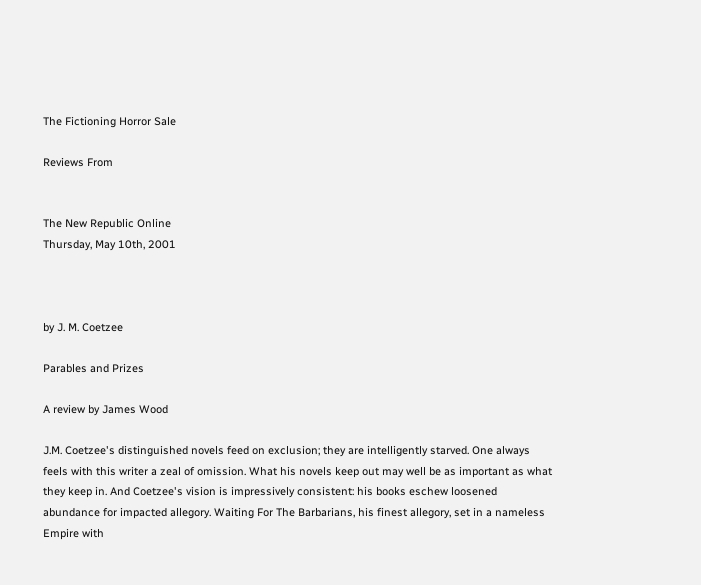The Fictioning Horror Sale

Reviews From


The New Republic Online
Thursday, May 10th, 2001



by J. M. Coetzee

Parables and Prizes

A review by James Wood

J.M. Coetzee's distinguished novels feed on exclusion; they are intelligently starved. One always feels with this writer a zeal of omission. What his novels keep out may well be as important as what they keep in. And Coetzee's vision is impressively consistent: his books eschew loosened abundance for impacted allegory. Waiting For The Barbarians, his finest allegory, set in a nameless Empire with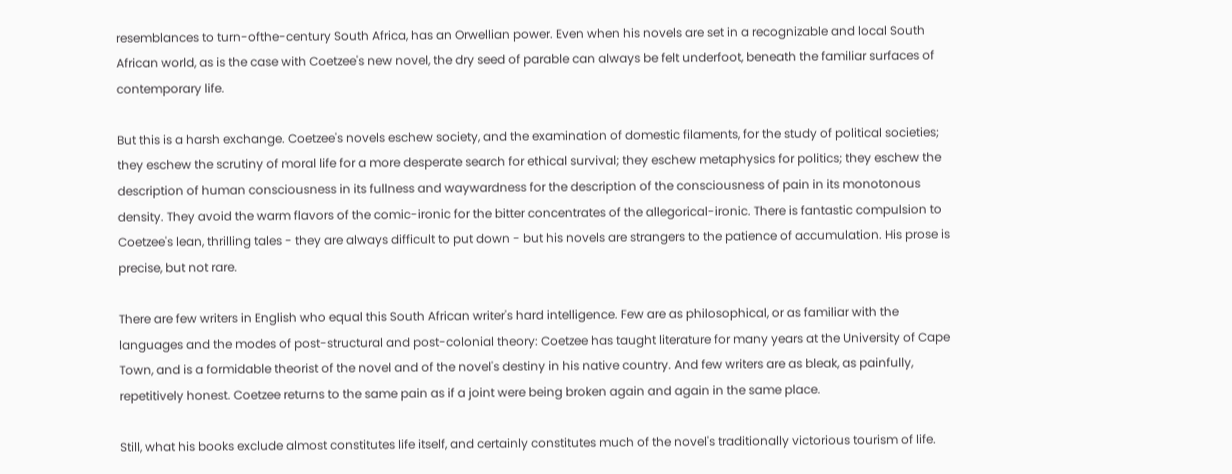resemblances to turn-ofthe-century South Africa, has an Orwellian power. Even when his novels are set in a recognizable and local South African world, as is the case with Coetzee's new novel, the dry seed of parable can always be felt underfoot, beneath the familiar surfaces of contemporary life.

But this is a harsh exchange. Coetzee's novels eschew society, and the examination of domestic filaments, for the study of political societies; they eschew the scrutiny of moral life for a more desperate search for ethical survival; they eschew metaphysics for politics; they eschew the description of human consciousness in its fullness and waywardness for the description of the consciousness of pain in its monotonous density. They avoid the warm flavors of the comic-ironic for the bitter concentrates of the allegorical-ironic. There is fantastic compulsion to Coetzee's lean, thrilling tales - they are always difficult to put down - but his novels are strangers to the patience of accumulation. His prose is precise, but not rare.

There are few writers in English who equal this South African writer's hard intelligence. Few are as philosophical, or as familiar with the languages and the modes of post-structural and post-colonial theory: Coetzee has taught literature for many years at the University of Cape Town, and is a formidable theorist of the novel and of the novel's destiny in his native country. And few writers are as bleak, as painfully, repetitively honest. Coetzee returns to the same pain as if a joint were being broken again and again in the same place.

Still, what his books exclude almost constitutes life itself, and certainly constitutes much of the novel's traditionally victorious tourism of life.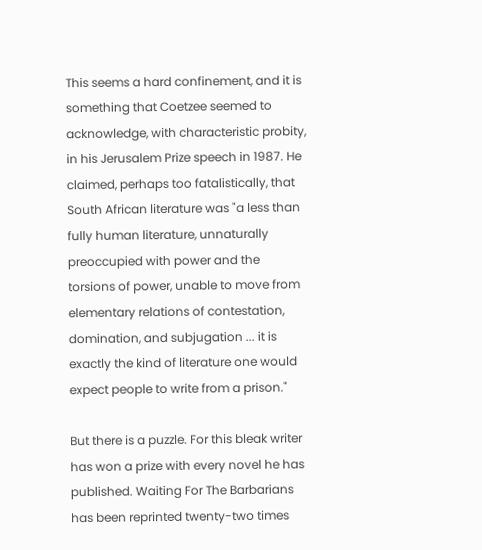This seems a hard confinement, and it is something that Coetzee seemed to acknowledge, with characteristic probity, in his Jerusalem Prize speech in 1987. He claimed, perhaps too fatalistically, that South African literature was "a less than fully human literature, unnaturally preoccupied with power and the torsions of power, unable to move from elementary relations of contestation, domination, and subjugation ... it is exactly the kind of literature one would expect people to write from a prison."

But there is a puzzle. For this bleak writer has won a prize with every novel he has published. Waiting For The Barbarians has been reprinted twenty-two times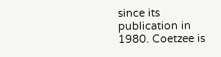since its publication in 1980. Coetzee is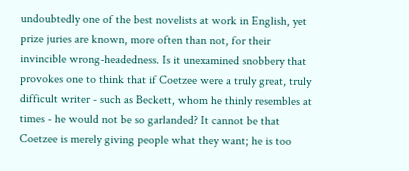undoubtedly one of the best novelists at work in English, yet prize juries are known, more often than not, for their invincible wrong-headedness. Is it unexamined snobbery that provokes one to think that if Coetzee were a truly great, truly difficult writer - such as Beckett, whom he thinly resembles at times - he would not be so garlanded? It cannot be that Coetzee is merely giving people what they want; he is too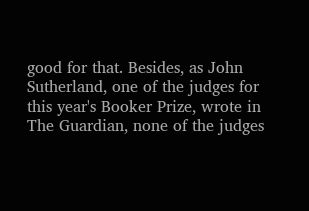good for that. Besides, as John Sutherland, one of the judges for this year's Booker Prize, wrote in The Guardian, none of the judges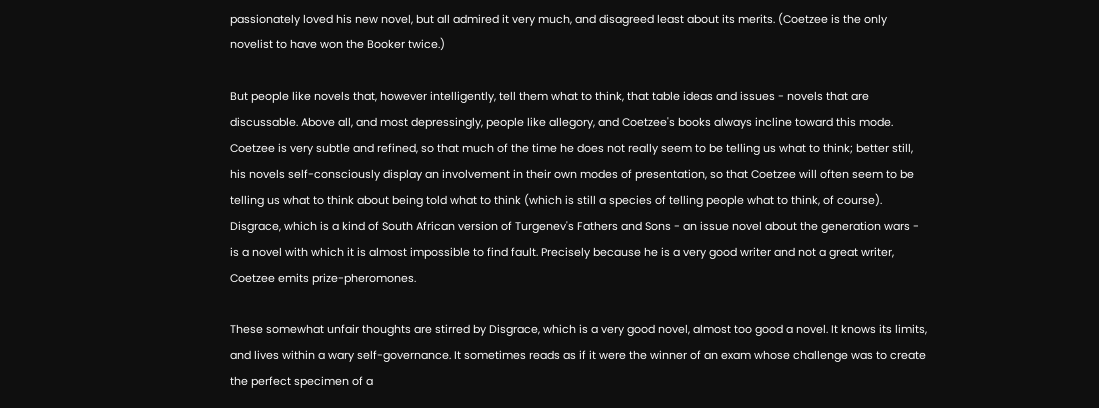passionately loved his new novel, but all admired it very much, and disagreed least about its merits. (Coetzee is the only novelist to have won the Booker twice.)

But people like novels that, however intelligently, tell them what to think, that table ideas and issues - novels that are discussable. Above all, and most depressingly, people like allegory, and Coetzee's books always incline toward this mode. Coetzee is very subtle and refined, so that much of the time he does not really seem to be telling us what to think; better still, his novels self-consciously display an involvement in their own modes of presentation, so that Coetzee will often seem to be telling us what to think about being told what to think (which is still a species of telling people what to think, of course). Disgrace, which is a kind of South African version of Turgenev's Fathers and Sons - an issue novel about the generation wars - is a novel with which it is almost impossible to find fault. Precisely because he is a very good writer and not a great writer, Coetzee emits prize-pheromones.

These somewhat unfair thoughts are stirred by Disgrace, which is a very good novel, almost too good a novel. It knows its limits, and lives within a wary self-governance. It sometimes reads as if it were the winner of an exam whose challenge was to create the perfect specimen of a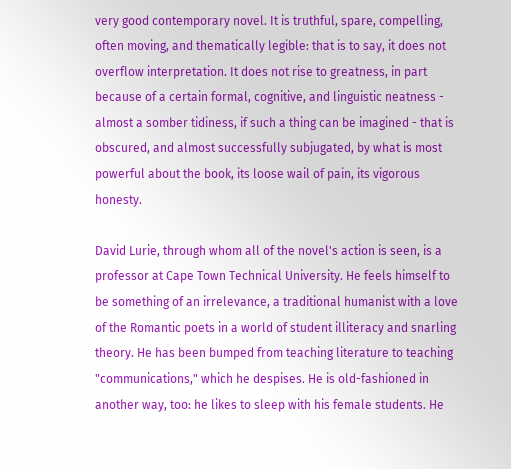very good contemporary novel. It is truthful, spare, compelling, often moving, and thematically legible: that is to say, it does not overflow interpretation. It does not rise to greatness, in part because of a certain formal, cognitive, and linguistic neatness - almost a somber tidiness, if such a thing can be imagined - that is obscured, and almost successfully subjugated, by what is most powerful about the book, its loose wail of pain, its vigorous honesty.

David Lurie, through whom all of the novel's action is seen, is a professor at Cape Town Technical University. He feels himself to be something of an irrelevance, a traditional humanist with a love of the Romantic poets in a world of student illiteracy and snarling theory. He has been bumped from teaching literature to teaching "communications," which he despises. He is old-fashioned in another way, too: he likes to sleep with his female students. He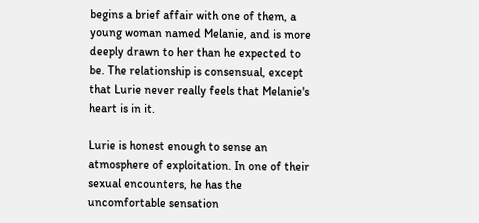begins a brief affair with one of them, a young woman named Melanie, and is more deeply drawn to her than he expected to be. The relationship is consensual, except that Lurie never really feels that Melanie's heart is in it.

Lurie is honest enough to sense an atmosphere of exploitation. In one of their sexual encounters, he has the uncomfortable sensation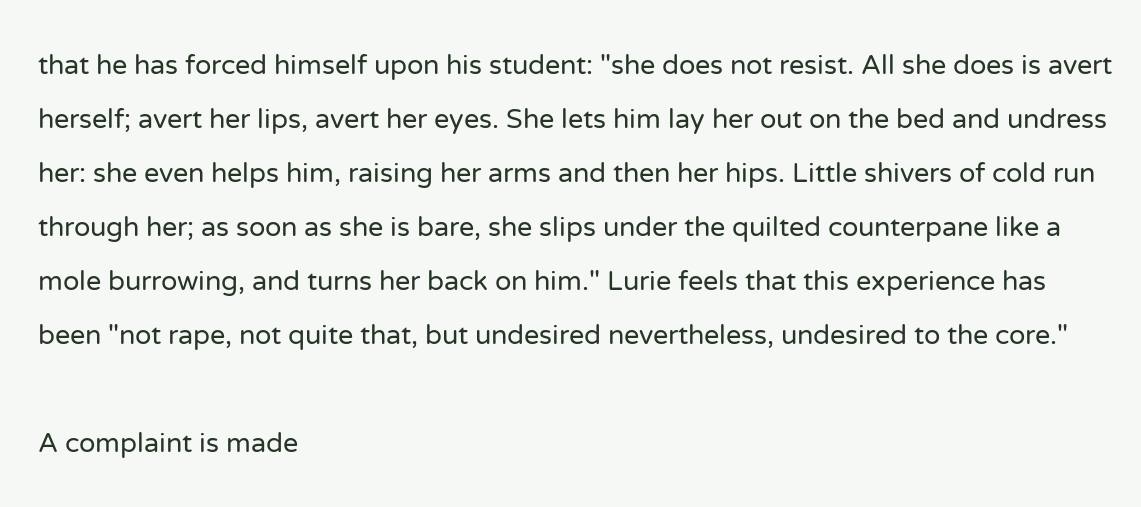that he has forced himself upon his student: "she does not resist. All she does is avert herself; avert her lips, avert her eyes. She lets him lay her out on the bed and undress her: she even helps him, raising her arms and then her hips. Little shivers of cold run through her; as soon as she is bare, she slips under the quilted counterpane like a mole burrowing, and turns her back on him." Lurie feels that this experience has been "not rape, not quite that, but undesired nevertheless, undesired to the core."

A complaint is made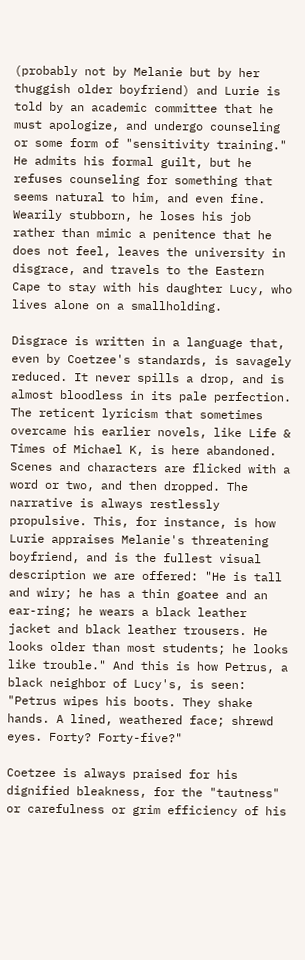(probably not by Melanie but by her thuggish older boyfriend) and Lurie is told by an academic committee that he must apologize, and undergo counseling or some form of "sensitivity training." He admits his formal guilt, but he refuses counseling for something that seems natural to him, and even fine. Wearily stubborn, he loses his job rather than mimic a penitence that he does not feel, leaves the university in disgrace, and travels to the Eastern Cape to stay with his daughter Lucy, who lives alone on a smallholding.

Disgrace is written in a language that, even by Coetzee's standards, is savagely reduced. It never spills a drop, and is almost bloodless in its pale perfection. The reticent lyricism that sometimes overcame his earlier novels, like Life & Times of Michael K, is here abandoned. Scenes and characters are flicked with a word or two, and then dropped. The narrative is always restlessly propulsive. This, for instance, is how Lurie appraises Melanie's threatening boyfriend, and is the fullest visual description we are offered: "He is tall and wiry; he has a thin goatee and an ear-ring; he wears a black leather jacket and black leather trousers. He looks older than most students; he looks like trouble." And this is how Petrus, a black neighbor of Lucy's, is seen: "Petrus wipes his boots. They shake hands. A lined, weathered face; shrewd eyes. Forty? Forty-five?"

Coetzee is always praised for his dignified bleakness, for the "tautness" or carefulness or grim efficiency of his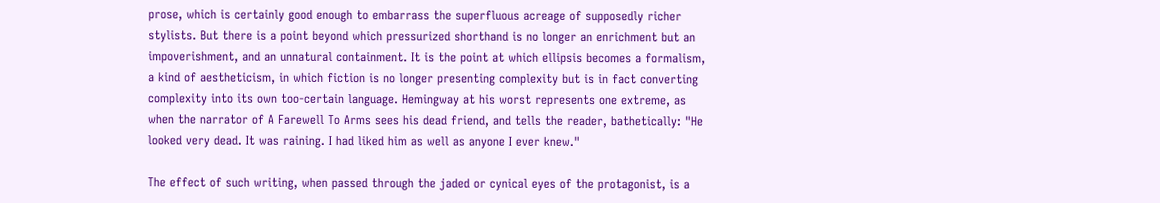prose, which is certainly good enough to embarrass the superfluous acreage of supposedly richer stylists. But there is a point beyond which pressurized shorthand is no longer an enrichment but an impoverishment, and an unnatural containment. It is the point at which ellipsis becomes a formalism, a kind of aestheticism, in which fiction is no longer presenting complexity but is in fact converting complexity into its own too-certain language. Hemingway at his worst represents one extreme, as when the narrator of A Farewell To Arms sees his dead friend, and tells the reader, bathetically: "He looked very dead. It was raining. I had liked him as well as anyone I ever knew."

The effect of such writing, when passed through the jaded or cynical eyes of the protagonist, is a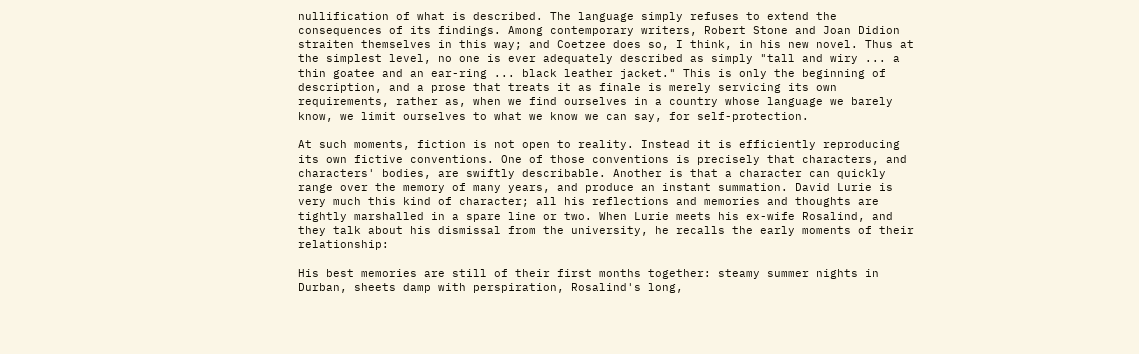nullification of what is described. The language simply refuses to extend the consequences of its findings. Among contemporary writers, Robert Stone and Joan Didion straiten themselves in this way; and Coetzee does so, I think, in his new novel. Thus at the simplest level, no one is ever adequately described as simply "tall and wiry ... a thin goatee and an ear-ring ... black leather jacket." This is only the beginning of description, and a prose that treats it as finale is merely servicing its own requirements, rather as, when we find ourselves in a country whose language we barely know, we limit ourselves to what we know we can say, for self-protection.

At such moments, fiction is not open to reality. Instead it is efficiently reproducing its own fictive conventions. One of those conventions is precisely that characters, and characters' bodies, are swiftly describable. Another is that a character can quickly range over the memory of many years, and produce an instant summation. David Lurie is very much this kind of character; all his reflections and memories and thoughts are tightly marshalled in a spare line or two. When Lurie meets his ex-wife Rosalind, and they talk about his dismissal from the university, he recalls the early moments of their relationship:

His best memories are still of their first months together: steamy summer nights in Durban, sheets damp with perspiration, Rosalind's long,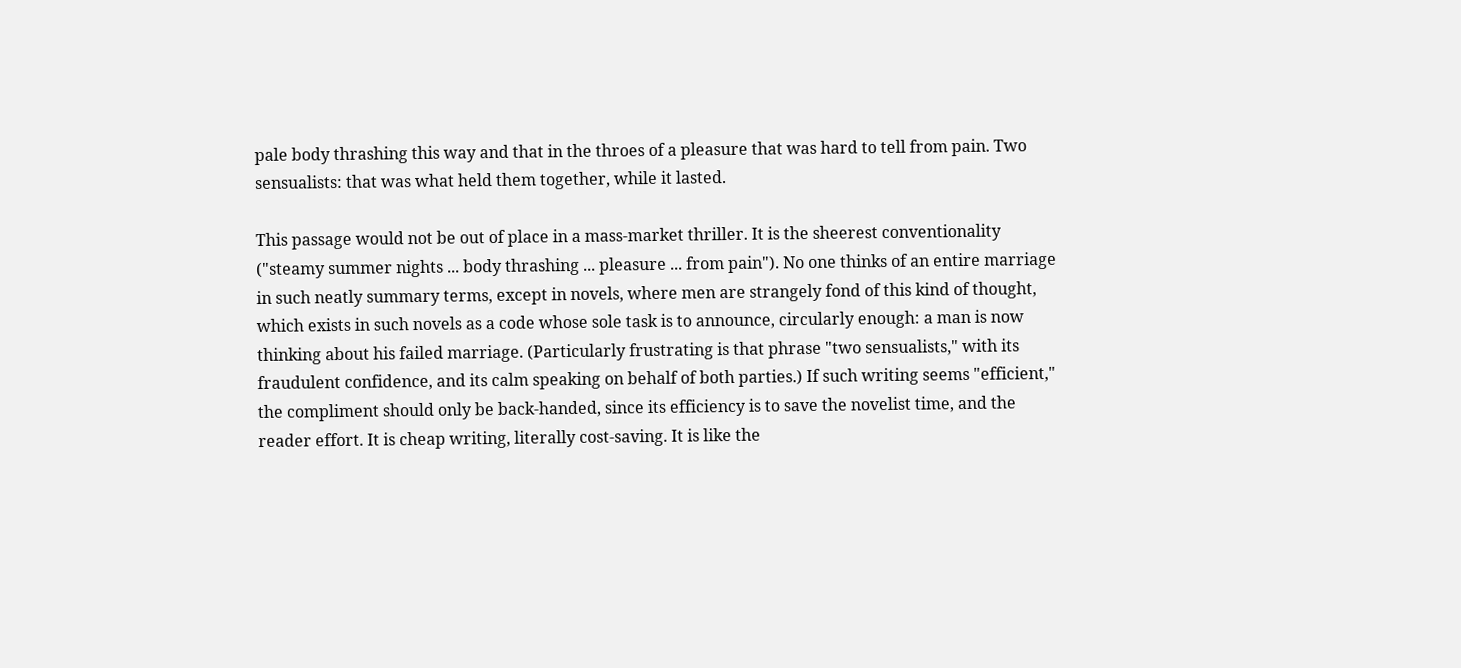pale body thrashing this way and that in the throes of a pleasure that was hard to tell from pain. Two sensualists: that was what held them together, while it lasted.

This passage would not be out of place in a mass-market thriller. It is the sheerest conventionality ("steamy summer nights ... body thrashing ... pleasure ... from pain"). No one thinks of an entire marriage in such neatly summary terms, except in novels, where men are strangely fond of this kind of thought, which exists in such novels as a code whose sole task is to announce, circularly enough: a man is now thinking about his failed marriage. (Particularly frustrating is that phrase "two sensualists," with its fraudulent confidence, and its calm speaking on behalf of both parties.) If such writing seems "efficient," the compliment should only be back-handed, since its efficiency is to save the novelist time, and the reader effort. It is cheap writing, literally cost-saving. It is like the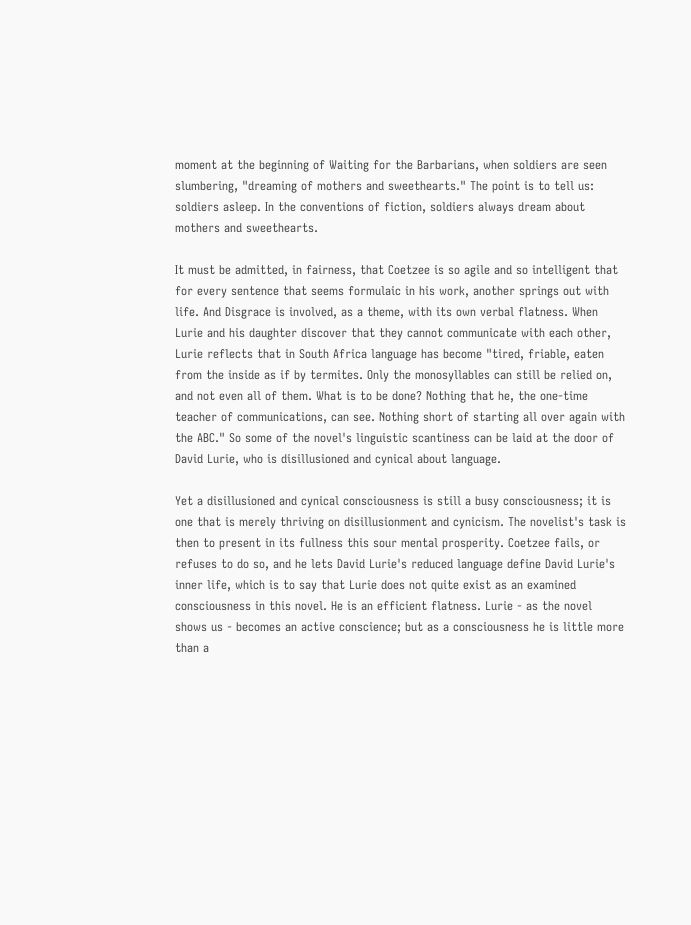moment at the beginning of Waiting for the Barbarians, when soldiers are seen slumbering, "dreaming of mothers and sweethearts." The point is to tell us: soldiers asleep. In the conventions of fiction, soldiers always dream about mothers and sweethearts.

It must be admitted, in fairness, that Coetzee is so agile and so intelligent that for every sentence that seems formulaic in his work, another springs out with life. And Disgrace is involved, as a theme, with its own verbal flatness. When Lurie and his daughter discover that they cannot communicate with each other, Lurie reflects that in South Africa language has become "tired, friable, eaten from the inside as if by termites. Only the monosyllables can still be relied on, and not even all of them. What is to be done? Nothing that he, the one-time teacher of communications, can see. Nothing short of starting all over again with the ABC." So some of the novel's linguistic scantiness can be laid at the door of David Lurie, who is disillusioned and cynical about language.

Yet a disillusioned and cynical consciousness is still a busy consciousness; it is one that is merely thriving on disillusionment and cynicism. The novelist's task is then to present in its fullness this sour mental prosperity. Coetzee fails, or refuses to do so, and he lets David Lurie's reduced language define David Lurie's inner life, which is to say that Lurie does not quite exist as an examined consciousness in this novel. He is an efficient flatness. Lurie - as the novel shows us - becomes an active conscience; but as a consciousness he is little more than a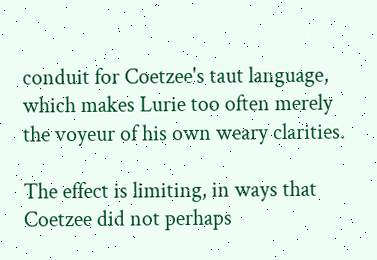conduit for Coetzee's taut language, which makes Lurie too often merely the voyeur of his own weary clarities.

The effect is limiting, in ways that Coetzee did not perhaps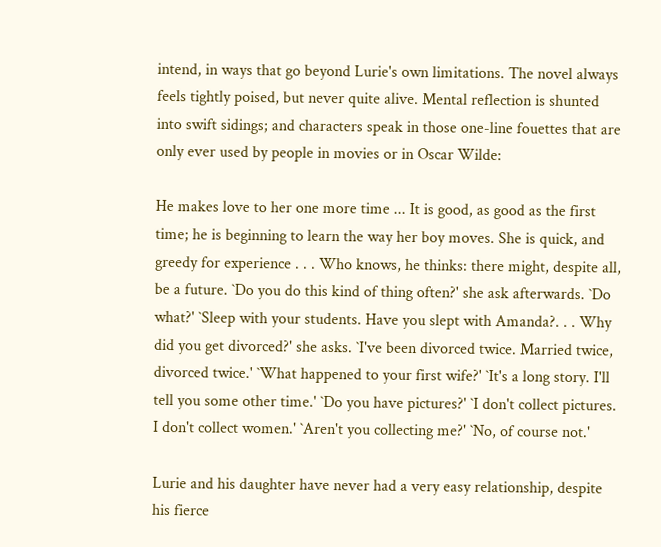intend, in ways that go beyond Lurie's own limitations. The novel always feels tightly poised, but never quite alive. Mental reflection is shunted into swift sidings; and characters speak in those one-line fouettes that are only ever used by people in movies or in Oscar Wilde:

He makes love to her one more time ... It is good, as good as the first time; he is beginning to learn the way her boy moves. She is quick, and greedy for experience . . . Who knows, he thinks: there might, despite all, be a future. `Do you do this kind of thing often?' she ask afterwards. `Do what?' `Sleep with your students. Have you slept with Amanda?. . . Why did you get divorced?' she asks. `I've been divorced twice. Married twice, divorced twice.' `What happened to your first wife?' `It's a long story. I'll tell you some other time.' `Do you have pictures?' `I don't collect pictures. I don't collect women.' `Aren't you collecting me?' `No, of course not.'

Lurie and his daughter have never had a very easy relationship, despite his fierce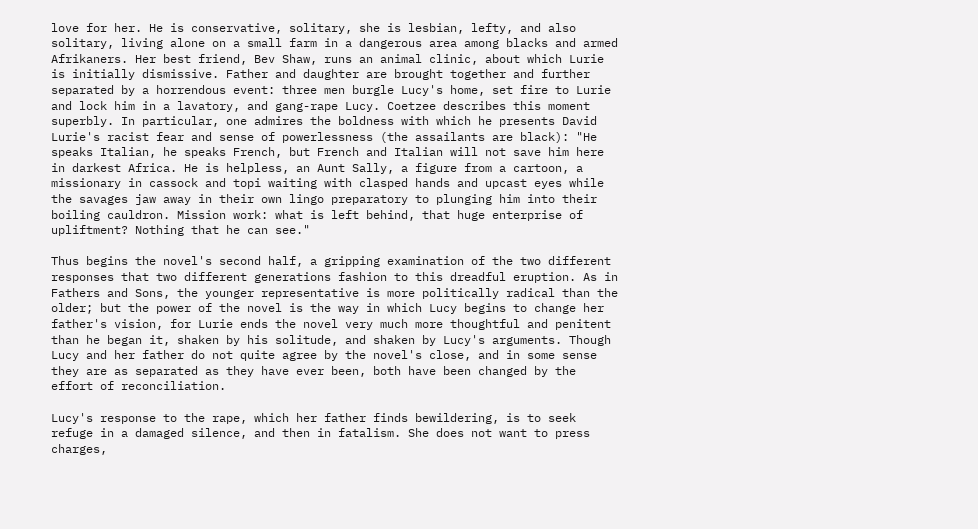love for her. He is conservative, solitary, she is lesbian, lefty, and also solitary, living alone on a small farm in a dangerous area among blacks and armed Afrikaners. Her best friend, Bev Shaw, runs an animal clinic, about which Lurie is initially dismissive. Father and daughter are brought together and further separated by a horrendous event: three men burgle Lucy's home, set fire to Lurie and lock him in a lavatory, and gang-rape Lucy. Coetzee describes this moment superbly. In particular, one admires the boldness with which he presents David Lurie's racist fear and sense of powerlessness (the assailants are black): "He speaks Italian, he speaks French, but French and Italian will not save him here in darkest Africa. He is helpless, an Aunt Sally, a figure from a cartoon, a missionary in cassock and topi waiting with clasped hands and upcast eyes while the savages jaw away in their own lingo preparatory to plunging him into their boiling cauldron. Mission work: what is left behind, that huge enterprise of upliftment? Nothing that he can see."

Thus begins the novel's second half, a gripping examination of the two different responses that two different generations fashion to this dreadful eruption. As in Fathers and Sons, the younger representative is more politically radical than the older; but the power of the novel is the way in which Lucy begins to change her father's vision, for Lurie ends the novel very much more thoughtful and penitent than he began it, shaken by his solitude, and shaken by Lucy's arguments. Though Lucy and her father do not quite agree by the novel's close, and in some sense they are as separated as they have ever been, both have been changed by the effort of reconciliation.

Lucy's response to the rape, which her father finds bewildering, is to seek refuge in a damaged silence, and then in fatalism. She does not want to press charges,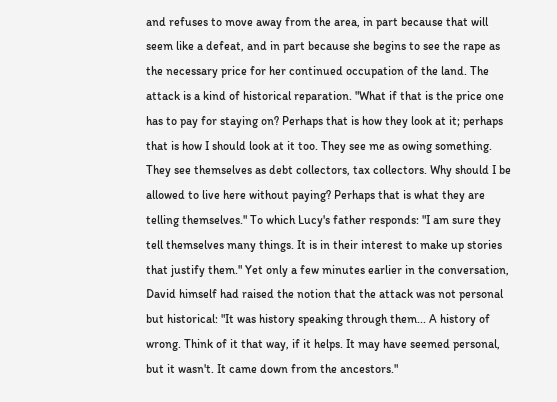and refuses to move away from the area, in part because that will seem like a defeat, and in part because she begins to see the rape as the necessary price for her continued occupation of the land. The attack is a kind of historical reparation. "What if that is the price one has to pay for staying on? Perhaps that is how they look at it; perhaps that is how I should look at it too. They see me as owing something. They see themselves as debt collectors, tax collectors. Why should I be allowed to live here without paying? Perhaps that is what they are telling themselves." To which Lucy's father responds: "I am sure they tell themselves many things. It is in their interest to make up stories that justify them." Yet only a few minutes earlier in the conversation, David himself had raised the notion that the attack was not personal but historical: "It was history speaking through them... A history of wrong. Think of it that way, if it helps. It may have seemed personal, but it wasn't. It came down from the ancestors."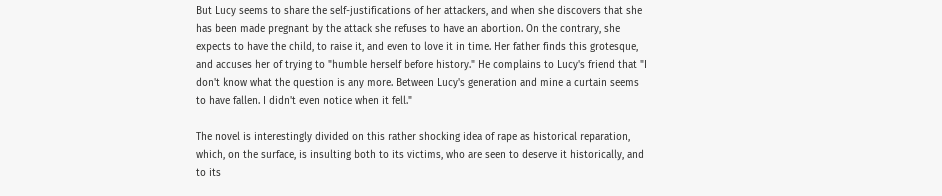But Lucy seems to share the self-justifications of her attackers, and when she discovers that she has been made pregnant by the attack she refuses to have an abortion. On the contrary, she expects to have the child, to raise it, and even to love it in time. Her father finds this grotesque, and accuses her of trying to "humble herself before history." He complains to Lucy's friend that "I don't know what the question is any more. Between Lucy's generation and mine a curtain seems to have fallen. I didn't even notice when it fell."

The novel is interestingly divided on this rather shocking idea of rape as historical reparation, which, on the surface, is insulting both to its victims, who are seen to deserve it historically, and to its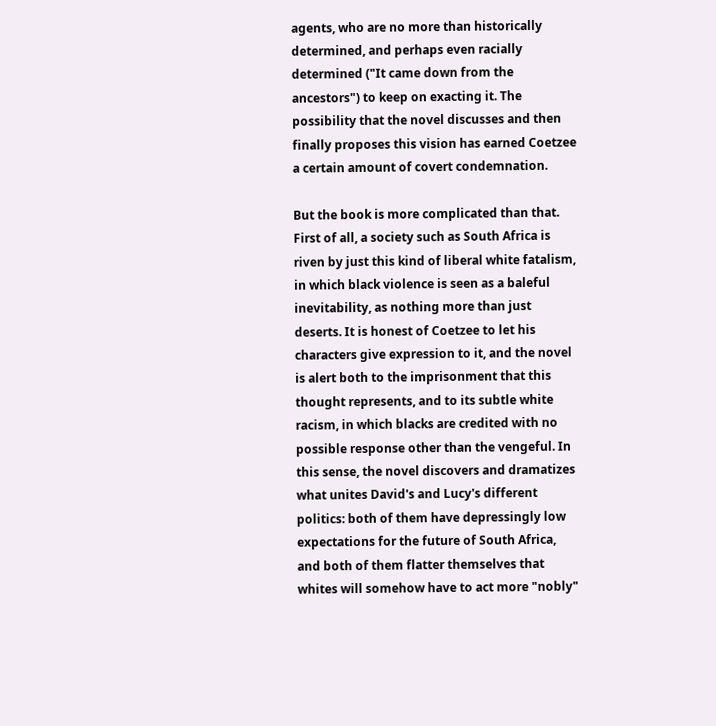agents, who are no more than historically determined, and perhaps even racially determined ("It came down from the ancestors") to keep on exacting it. The possibility that the novel discusses and then finally proposes this vision has earned Coetzee a certain amount of covert condemnation.

But the book is more complicated than that. First of all, a society such as South Africa is riven by just this kind of liberal white fatalism, in which black violence is seen as a baleful inevitability, as nothing more than just deserts. It is honest of Coetzee to let his characters give expression to it, and the novel is alert both to the imprisonment that this thought represents, and to its subtle white racism, in which blacks are credited with no possible response other than the vengeful. In this sense, the novel discovers and dramatizes what unites David's and Lucy's different politics: both of them have depressingly low expectations for the future of South Africa, and both of them flatter themselves that whites will somehow have to act more "nobly"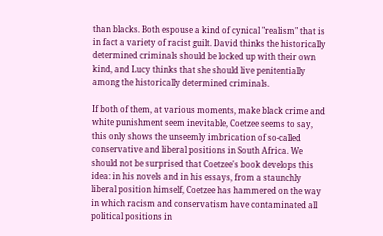than blacks. Both espouse a kind of cynical "realism" that is in fact a variety of racist guilt. David thinks the historically determined criminals should be locked up with their own kind, and Lucy thinks that she should live penitentially among the historically determined criminals.

If both of them, at various moments, make black crime and white punishment seem inevitable, Coetzee seems to say, this only shows the unseemly imbrication of so-called conservative and liberal positions in South Africa. We should not be surprised that Coetzee's book develops this idea: in his novels and in his essays, from a staunchly liberal position himself, Coetzee has hammered on the way in which racism and conservatism have contaminated all political positions in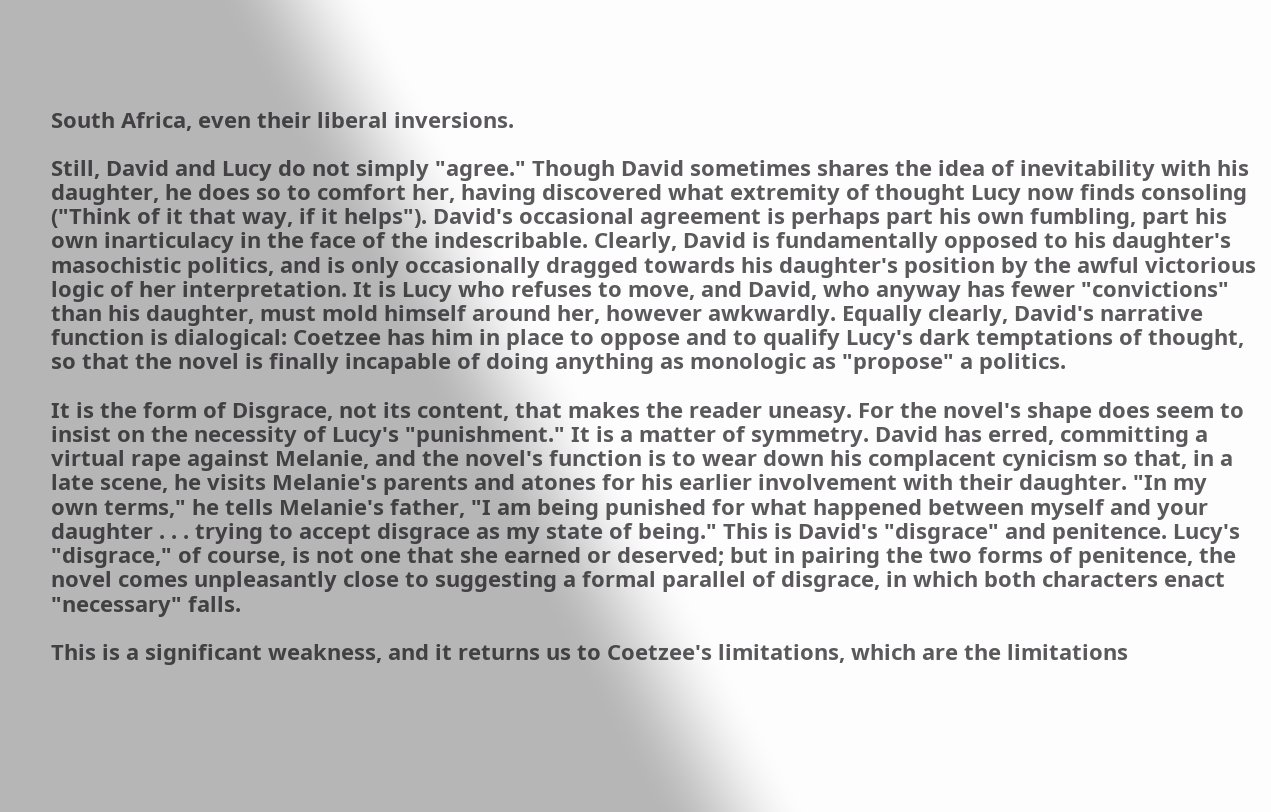South Africa, even their liberal inversions.

Still, David and Lucy do not simply "agree." Though David sometimes shares the idea of inevitability with his daughter, he does so to comfort her, having discovered what extremity of thought Lucy now finds consoling ("Think of it that way, if it helps"). David's occasional agreement is perhaps part his own fumbling, part his own inarticulacy in the face of the indescribable. Clearly, David is fundamentally opposed to his daughter's masochistic politics, and is only occasionally dragged towards his daughter's position by the awful victorious logic of her interpretation. It is Lucy who refuses to move, and David, who anyway has fewer "convictions" than his daughter, must mold himself around her, however awkwardly. Equally clearly, David's narrative function is dialogical: Coetzee has him in place to oppose and to qualify Lucy's dark temptations of thought, so that the novel is finally incapable of doing anything as monologic as "propose" a politics.

It is the form of Disgrace, not its content, that makes the reader uneasy. For the novel's shape does seem to insist on the necessity of Lucy's "punishment." It is a matter of symmetry. David has erred, committing a virtual rape against Melanie, and the novel's function is to wear down his complacent cynicism so that, in a late scene, he visits Melanie's parents and atones for his earlier involvement with their daughter. "In my own terms," he tells Melanie's father, "I am being punished for what happened between myself and your daughter . . . trying to accept disgrace as my state of being." This is David's "disgrace" and penitence. Lucy's "disgrace," of course, is not one that she earned or deserved; but in pairing the two forms of penitence, the novel comes unpleasantly close to suggesting a formal parallel of disgrace, in which both characters enact "necessary" falls.

This is a significant weakness, and it returns us to Coetzee's limitations, which are the limitations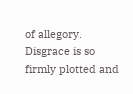of allegory. Disgrace is so firmly plotted and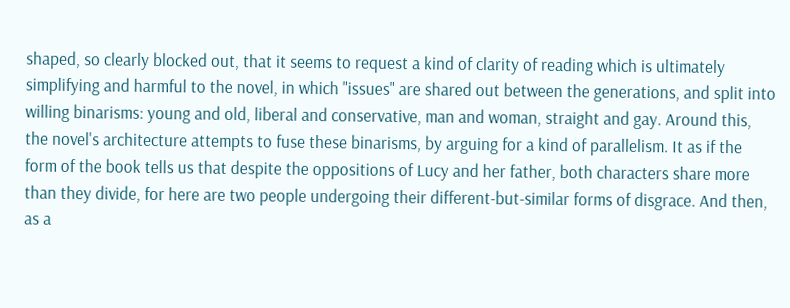shaped, so clearly blocked out, that it seems to request a kind of clarity of reading which is ultimately simplifying and harmful to the novel, in which "issues" are shared out between the generations, and split into willing binarisms: young and old, liberal and conservative, man and woman, straight and gay. Around this, the novel's architecture attempts to fuse these binarisms, by arguing for a kind of parallelism. It as if the form of the book tells us that despite the oppositions of Lucy and her father, both characters share more than they divide, for here are two people undergoing their different-but-similar forms of disgrace. And then, as a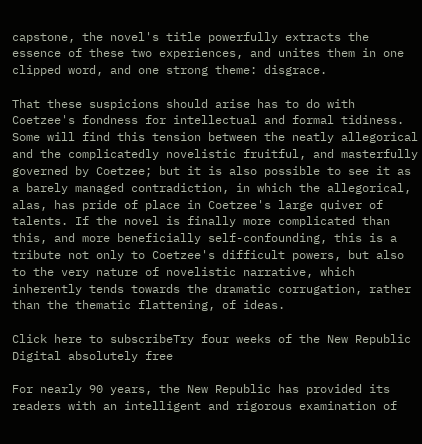capstone, the novel's title powerfully extracts the essence of these two experiences, and unites them in one clipped word, and one strong theme: disgrace.

That these suspicions should arise has to do with Coetzee's fondness for intellectual and formal tidiness. Some will find this tension between the neatly allegorical and the complicatedly novelistic fruitful, and masterfully governed by Coetzee; but it is also possible to see it as a barely managed contradiction, in which the allegorical, alas, has pride of place in Coetzee's large quiver of talents. If the novel is finally more complicated than this, and more beneficially self-confounding, this is a tribute not only to Coetzee's difficult powers, but also to the very nature of novelistic narrative, which inherently tends towards the dramatic corrugation, rather than the thematic flattening, of ideas.

Click here to subscribeTry four weeks of the New Republic Digital absolutely free

For nearly 90 years, the New Republic has provided its readers with an intelligent and rigorous examination of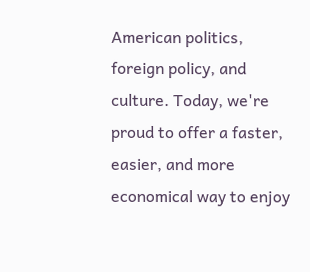American politics, foreign policy, and culture. Today, we're proud to offer a faster, easier, and more economical way to enjoy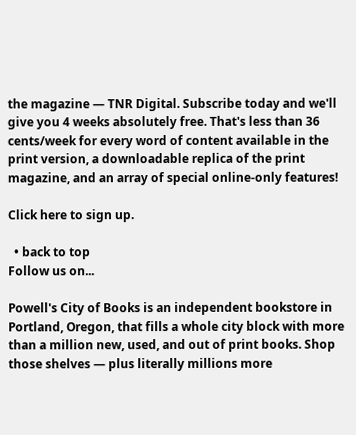the magazine — TNR Digital. Subscribe today and we'll give you 4 weeks absolutely free. That's less than 36 cents/week for every word of content available in the print version, a downloadable replica of the print magazine, and an array of special online-only features!

Click here to sign up.

  • back to top
Follow us on...

Powell's City of Books is an independent bookstore in Portland, Oregon, that fills a whole city block with more than a million new, used, and out of print books. Shop those shelves — plus literally millions more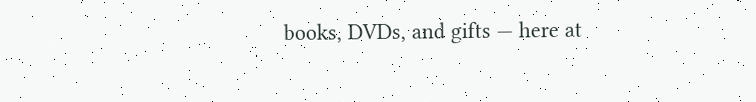books, DVDs, and gifts — here at